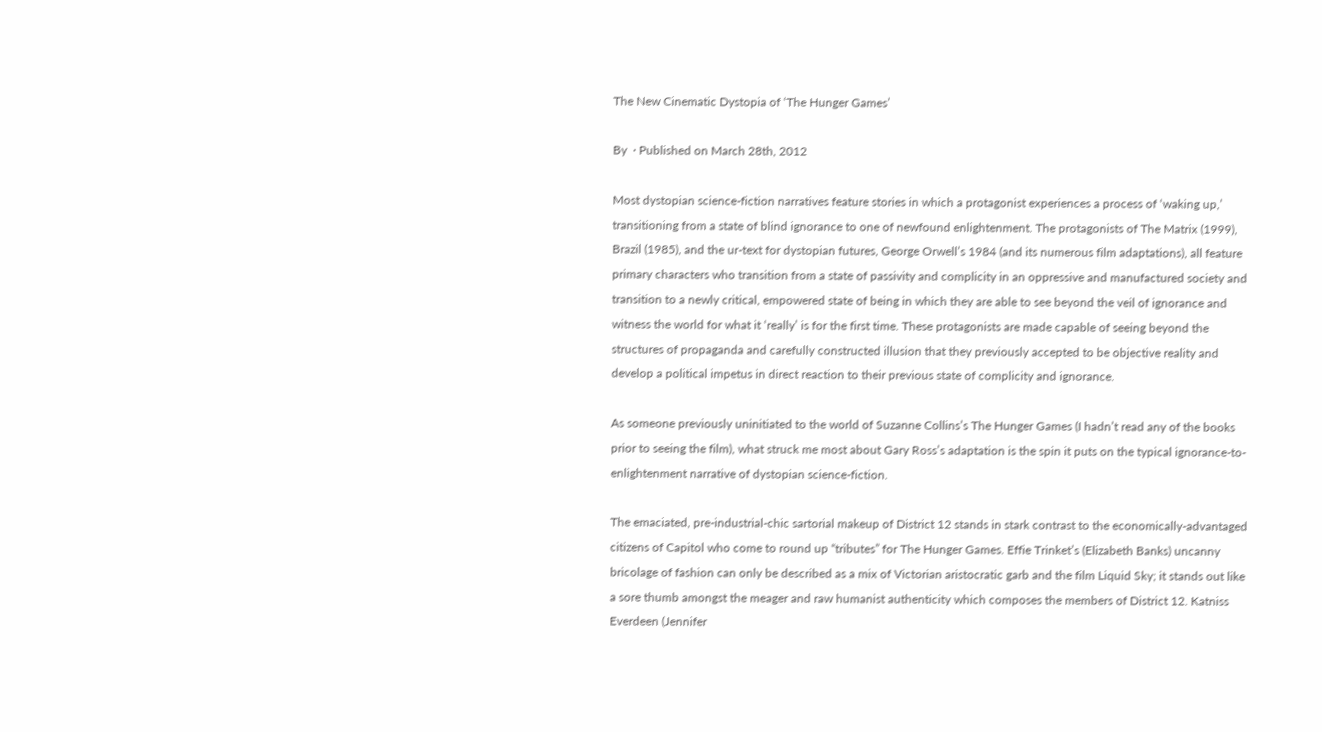The New Cinematic Dystopia of ‘The Hunger Games’

By  · Published on March 28th, 2012

Most dystopian science-fiction narratives feature stories in which a protagonist experiences a process of ‘waking up,’ transitioning from a state of blind ignorance to one of newfound enlightenment. The protagonists of The Matrix (1999), Brazil (1985), and the ur-text for dystopian futures, George Orwell’s 1984 (and its numerous film adaptations), all feature primary characters who transition from a state of passivity and complicity in an oppressive and manufactured society and transition to a newly critical, empowered state of being in which they are able to see beyond the veil of ignorance and witness the world for what it ‘really’ is for the first time. These protagonists are made capable of seeing beyond the structures of propaganda and carefully constructed illusion that they previously accepted to be objective reality and develop a political impetus in direct reaction to their previous state of complicity and ignorance.

As someone previously uninitiated to the world of Suzanne Collins’s The Hunger Games (I hadn’t read any of the books prior to seeing the film), what struck me most about Gary Ross’s adaptation is the spin it puts on the typical ignorance-to-enlightenment narrative of dystopian science-fiction.

The emaciated, pre-industrial-chic sartorial makeup of District 12 stands in stark contrast to the economically-advantaged citizens of Capitol who come to round up “tributes” for The Hunger Games. Effie Trinket’s (Elizabeth Banks) uncanny bricolage of fashion can only be described as a mix of Victorian aristocratic garb and the film Liquid Sky; it stands out like a sore thumb amongst the meager and raw humanist authenticity which composes the members of District 12. Katniss Everdeen (Jennifer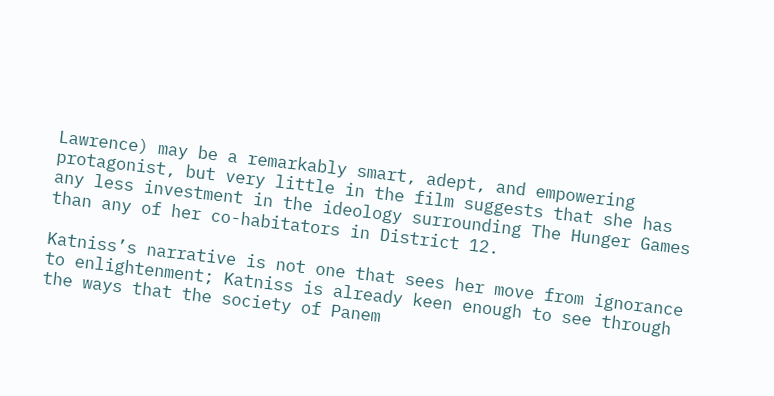Lawrence) may be a remarkably smart, adept, and empowering protagonist, but very little in the film suggests that she has any less investment in the ideology surrounding The Hunger Games than any of her co-habitators in District 12.

Katniss’s narrative is not one that sees her move from ignorance to enlightenment; Katniss is already keen enough to see through the ways that the society of Panem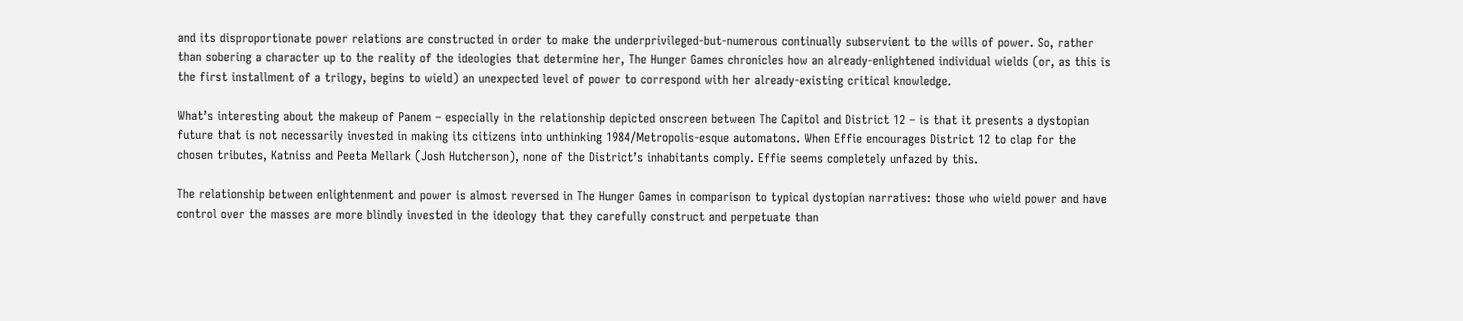and its disproportionate power relations are constructed in order to make the underprivileged-but-numerous continually subservient to the wills of power. So, rather than sobering a character up to the reality of the ideologies that determine her, The Hunger Games chronicles how an already-enlightened individual wields (or, as this is the first installment of a trilogy, begins to wield) an unexpected level of power to correspond with her already-existing critical knowledge.

What’s interesting about the makeup of Panem – especially in the relationship depicted onscreen between The Capitol and District 12 – is that it presents a dystopian future that is not necessarily invested in making its citizens into unthinking 1984/Metropolis-esque automatons. When Effie encourages District 12 to clap for the chosen tributes, Katniss and Peeta Mellark (Josh Hutcherson), none of the District’s inhabitants comply. Effie seems completely unfazed by this.

The relationship between enlightenment and power is almost reversed in The Hunger Games in comparison to typical dystopian narratives: those who wield power and have control over the masses are more blindly invested in the ideology that they carefully construct and perpetuate than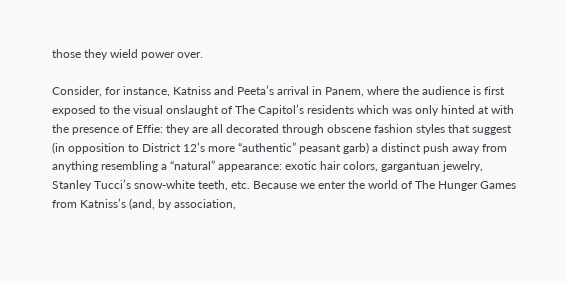those they wield power over.

Consider, for instance, Katniss and Peeta’s arrival in Panem, where the audience is first exposed to the visual onslaught of The Capitol’s residents which was only hinted at with the presence of Effie: they are all decorated through obscene fashion styles that suggest (in opposition to District 12’s more “authentic” peasant garb) a distinct push away from anything resembling a “natural” appearance: exotic hair colors, gargantuan jewelry, Stanley Tucci’s snow-white teeth, etc. Because we enter the world of The Hunger Games from Katniss’s (and, by association,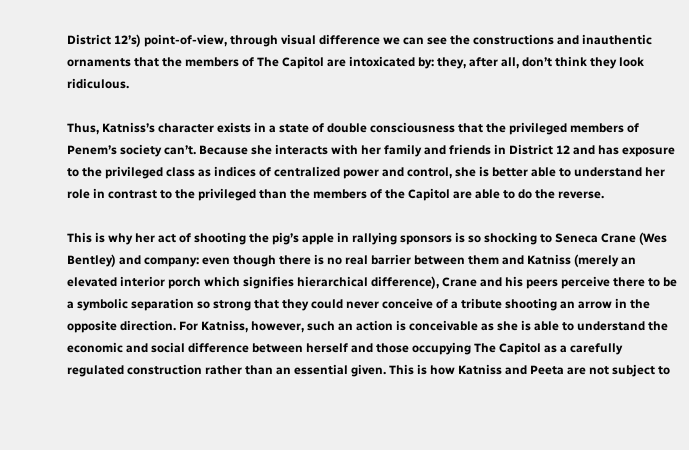District 12’s) point-of-view, through visual difference we can see the constructions and inauthentic ornaments that the members of The Capitol are intoxicated by: they, after all, don’t think they look ridiculous.

Thus, Katniss’s character exists in a state of double consciousness that the privileged members of Penem’s society can’t. Because she interacts with her family and friends in District 12 and has exposure to the privileged class as indices of centralized power and control, she is better able to understand her role in contrast to the privileged than the members of the Capitol are able to do the reverse.

This is why her act of shooting the pig’s apple in rallying sponsors is so shocking to Seneca Crane (Wes Bentley) and company: even though there is no real barrier between them and Katniss (merely an elevated interior porch which signifies hierarchical difference), Crane and his peers perceive there to be a symbolic separation so strong that they could never conceive of a tribute shooting an arrow in the opposite direction. For Katniss, however, such an action is conceivable as she is able to understand the economic and social difference between herself and those occupying The Capitol as a carefully regulated construction rather than an essential given. This is how Katniss and Peeta are not subject to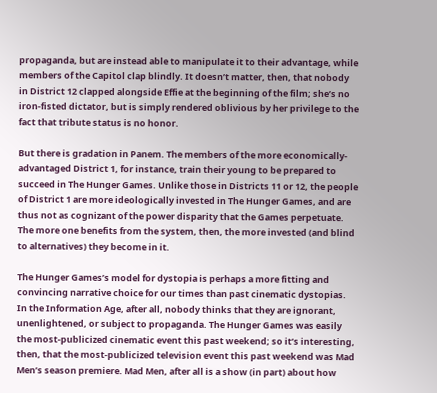propaganda, but are instead able to manipulate it to their advantage, while members of the Capitol clap blindly. It doesn’t matter, then, that nobody in District 12 clapped alongside Effie at the beginning of the film; she’s no iron-fisted dictator, but is simply rendered oblivious by her privilege to the fact that tribute status is no honor.

But there is gradation in Panem. The members of the more economically-advantaged District 1, for instance, train their young to be prepared to succeed in The Hunger Games. Unlike those in Districts 11 or 12, the people of District 1 are more ideologically invested in The Hunger Games, and are thus not as cognizant of the power disparity that the Games perpetuate. The more one benefits from the system, then, the more invested (and blind to alternatives) they become in it.

The Hunger Games’s model for dystopia is perhaps a more fitting and convincing narrative choice for our times than past cinematic dystopias. In the Information Age, after all, nobody thinks that they are ignorant, unenlightened, or subject to propaganda. The Hunger Games was easily the most-publicized cinematic event this past weekend; so it’s interesting, then, that the most-publicized television event this past weekend was Mad Men’s season premiere. Mad Men, after all is a show (in part) about how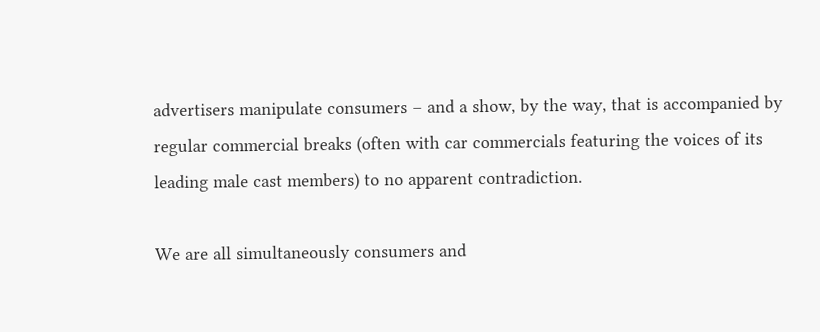advertisers manipulate consumers – and a show, by the way, that is accompanied by regular commercial breaks (often with car commercials featuring the voices of its leading male cast members) to no apparent contradiction.

We are all simultaneously consumers and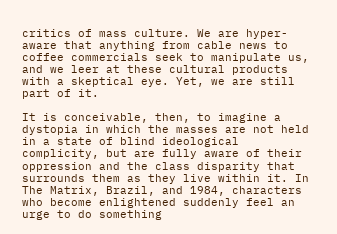critics of mass culture. We are hyper-aware that anything from cable news to coffee commercials seek to manipulate us, and we leer at these cultural products with a skeptical eye. Yet, we are still part of it.

It is conceivable, then, to imagine a dystopia in which the masses are not held in a state of blind ideological complicity, but are fully aware of their oppression and the class disparity that surrounds them as they live within it. In The Matrix, Brazil, and 1984, characters who become enlightened suddenly feel an urge to do something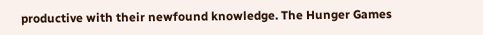productive with their newfound knowledge. The Hunger Games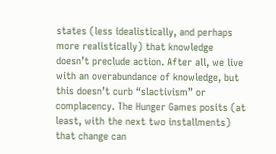states (less idealistically, and perhaps more realistically) that knowledge doesn’t preclude action. After all, we live with an overabundance of knowledge, but this doesn’t curb “slactivism” or complacency. The Hunger Games posits (at least, with the next two installments) that change can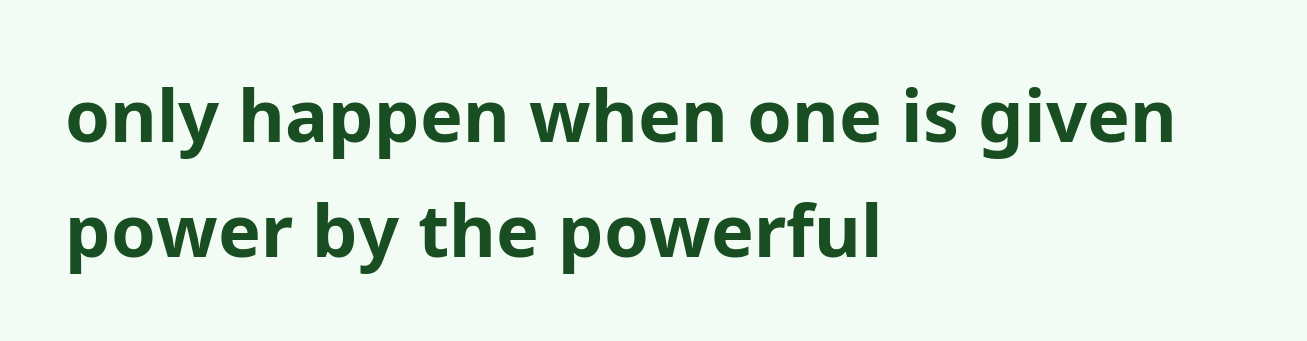only happen when one is given power by the powerful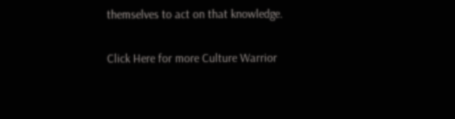themselves to act on that knowledge.

Click Here for more Culture Warrior